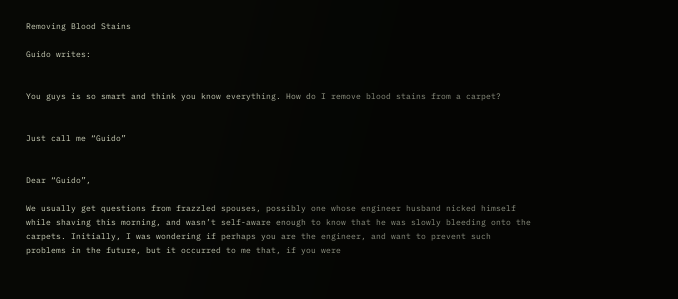Removing Blood Stains

Guido writes:


You guys is so smart and think you know everything. How do I remove blood stains from a carpet?


Just call me “Guido”


Dear “Guido”,

We usually get questions from frazzled spouses, possibly one whose engineer husband nicked himself while shaving this morning, and wasn’t self-aware enough to know that he was slowly bleeding onto the carpets. Initially, I was wondering if perhaps you are the engineer, and want to prevent such problems in the future, but it occurred to me that, if you were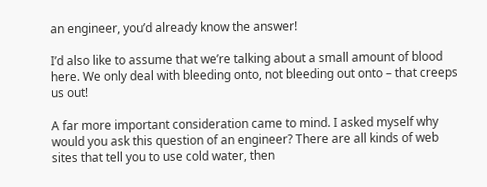an engineer, you’d already know the answer!

I’d also like to assume that we’re talking about a small amount of blood here. We only deal with bleeding onto, not bleeding out onto – that creeps us out!

A far more important consideration came to mind. I asked myself why would you ask this question of an engineer? There are all kinds of web sites that tell you to use cold water, then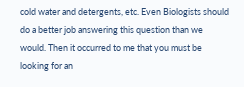cold water and detergents, etc. Even Biologists should do a better job answering this question than we would. Then it occurred to me that you must be looking for an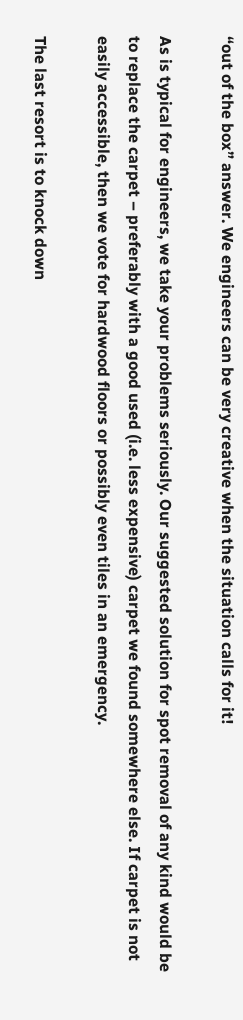“out of the box” answer. We engineers can be very creative when the situation calls for it!

As is typical for engineers, we take your problems seriously. Our suggested solution for spot removal of any kind would be to replace the carpet – preferably with a good used (i.e. less expensive) carpet we found somewhere else. If carpet is not easily accessible, then we vote for hardwood floors or possibly even tiles in an emergency.

The last resort is to knock down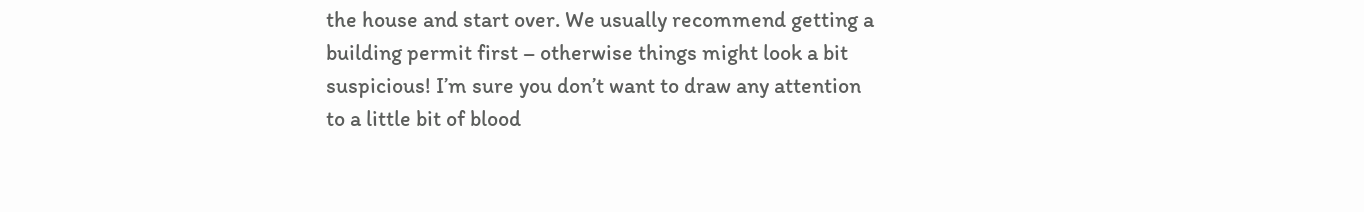the house and start over. We usually recommend getting a building permit first – otherwise things might look a bit suspicious! I’m sure you don’t want to draw any attention to a little bit of blood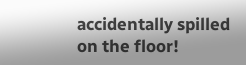accidentally spilled on the floor!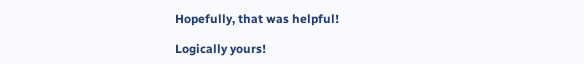Hopefully, that was helpful!

Logically yours!